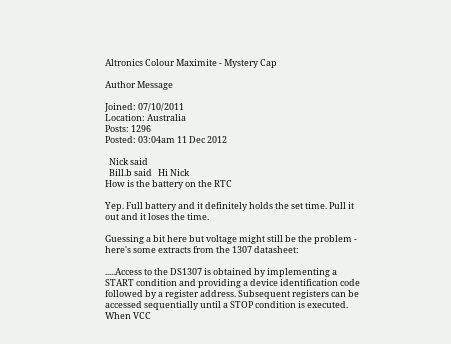Altronics Colour Maximite - Mystery Cap

Author Message

Joined: 07/10/2011
Location: Australia
Posts: 1296
Posted: 03:04am 11 Dec 2012

  Nick said
  Bill.b said   Hi Nick
How is the battery on the RTC

Yep. Full battery and it definitely holds the set time. Pull it out and it loses the time.

Guessing a bit here but voltage might still be the problem - here's some extracts from the 1307 datasheet:

.....Access to the DS1307 is obtained by implementing a START condition and providing a device identification code followed by a register address. Subsequent registers can be accessed sequentially until a STOP condition is executed. When VCC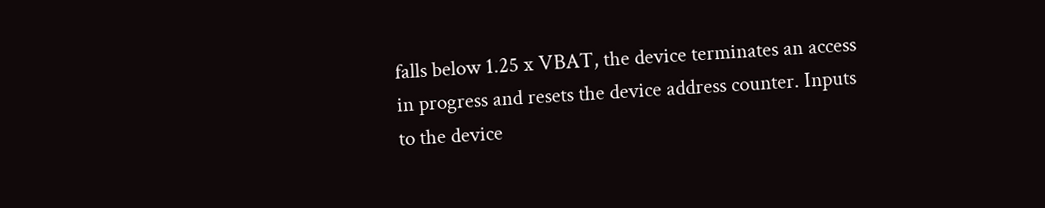falls below 1.25 x VBAT, the device terminates an access in progress and resets the device address counter. Inputs to the device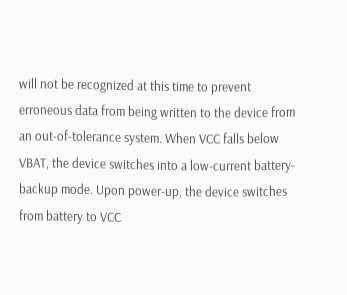will not be recognized at this time to prevent erroneous data from being written to the device from an out-of-tolerance system. When VCC falls below VBAT, the device switches into a low-current battery-backup mode. Upon power-up, the device switches from battery to VCC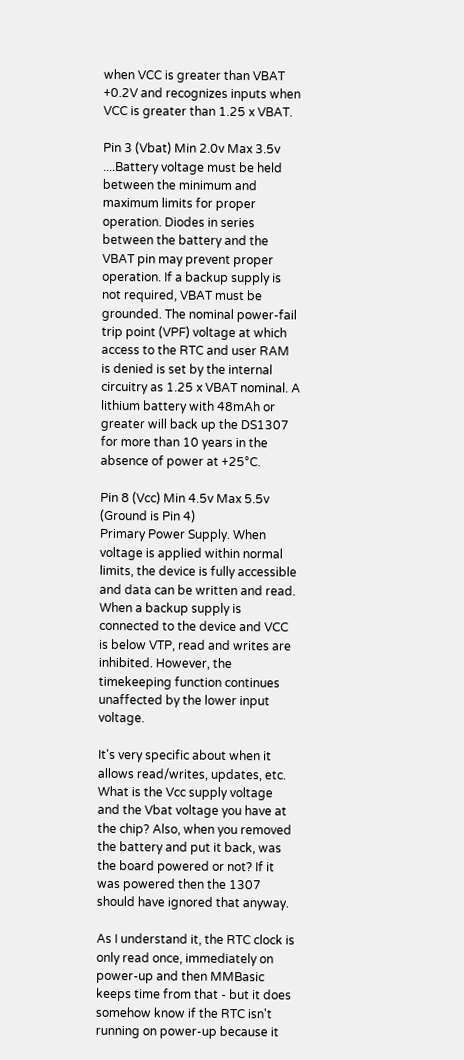when VCC is greater than VBAT +0.2V and recognizes inputs when VCC is greater than 1.25 x VBAT.

Pin 3 (Vbat) Min 2.0v Max 3.5v
....Battery voltage must be held between the minimum and maximum limits for proper operation. Diodes in series between the battery and the VBAT pin may prevent proper operation. If a backup supply is not required, VBAT must be grounded. The nominal power-fail trip point (VPF) voltage at which access to the RTC and user RAM is denied is set by the internal circuitry as 1.25 x VBAT nominal. A lithium battery with 48mAh or greater will back up the DS1307 for more than 10 years in the absence of power at +25°C.

Pin 8 (Vcc) Min 4.5v Max 5.5v (Ground is Pin 4)
Primary Power Supply. When voltage is applied within normal limits, the device is fully accessible and data can be written and read. When a backup supply is connected to the device and VCC is below VTP, read and writes are inhibited. However, the timekeeping function continues unaffected by the lower input voltage.

It's very specific about when it allows read/writes, updates, etc. What is the Vcc supply voltage and the Vbat voltage you have at the chip? Also, when you removed the battery and put it back, was the board powered or not? If it was powered then the 1307 should have ignored that anyway.

As I understand it, the RTC clock is only read once, immediately on power-up and then MMBasic keeps time from that - but it does somehow know if the RTC isn't running on power-up because it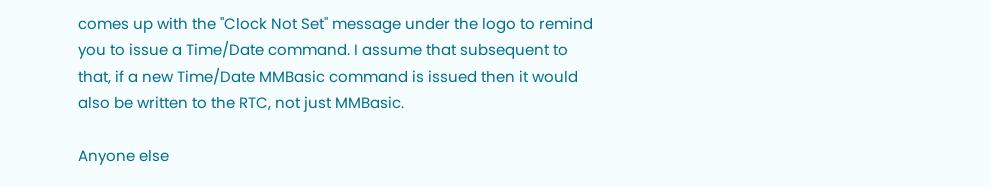comes up with the "Clock Not Set" message under the logo to remind you to issue a Time/Date command. I assume that subsequent to that, if a new Time/Date MMBasic command is issued then it would also be written to the RTC, not just MMBasic.

Anyone else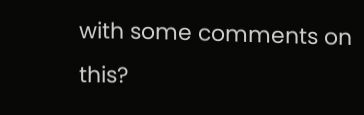with some comments on this?